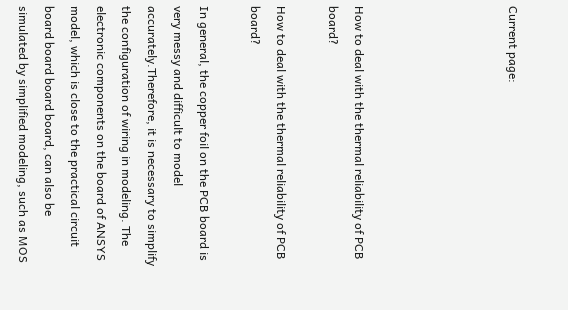Current page:





How to deal with the thermal reliability of PCB board?

How to deal with the thermal reliability of PCB board?

In general, the copper foil on the PCB board is very messy and difficult to model accurately.Therefore, it is necessary to simplify the configuration of wiring in modeling. The electronic components on the board of ANSYS model, which is close to the practical circuit board board board board, can also be simulated by simplified modeling, such as MOS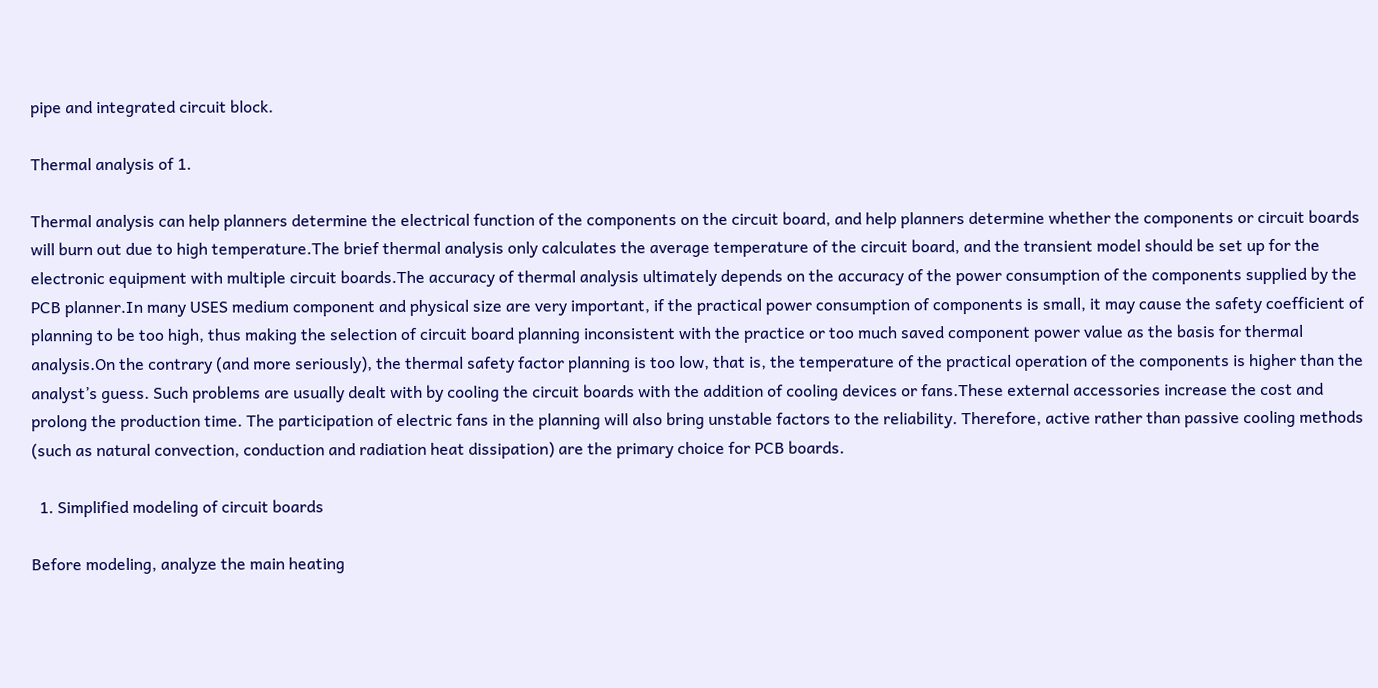pipe and integrated circuit block.

Thermal analysis of 1.

Thermal analysis can help planners determine the electrical function of the components on the circuit board, and help planners determine whether the components or circuit boards will burn out due to high temperature.The brief thermal analysis only calculates the average temperature of the circuit board, and the transient model should be set up for the electronic equipment with multiple circuit boards.The accuracy of thermal analysis ultimately depends on the accuracy of the power consumption of the components supplied by the PCB planner.In many USES medium component and physical size are very important, if the practical power consumption of components is small, it may cause the safety coefficient of planning to be too high, thus making the selection of circuit board planning inconsistent with the practice or too much saved component power value as the basis for thermal analysis.On the contrary (and more seriously), the thermal safety factor planning is too low, that is, the temperature of the practical operation of the components is higher than the analyst’s guess. Such problems are usually dealt with by cooling the circuit boards with the addition of cooling devices or fans.These external accessories increase the cost and prolong the production time. The participation of electric fans in the planning will also bring unstable factors to the reliability. Therefore, active rather than passive cooling methods (such as natural convection, conduction and radiation heat dissipation) are the primary choice for PCB boards.

  1. Simplified modeling of circuit boards

Before modeling, analyze the main heating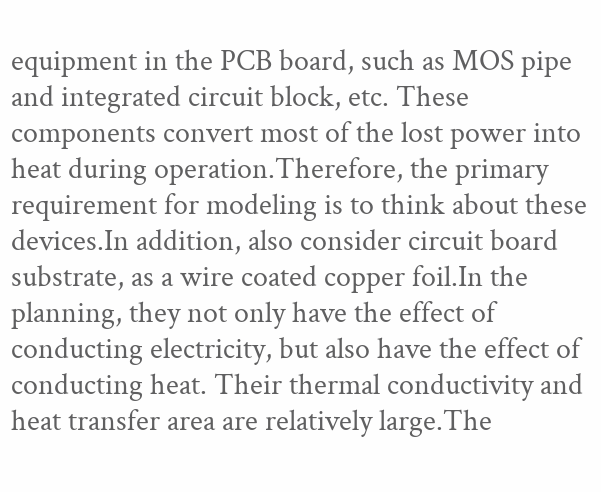equipment in the PCB board, such as MOS pipe and integrated circuit block, etc. These components convert most of the lost power into heat during operation.Therefore, the primary requirement for modeling is to think about these devices.In addition, also consider circuit board substrate, as a wire coated copper foil.In the planning, they not only have the effect of conducting electricity, but also have the effect of conducting heat. Their thermal conductivity and heat transfer area are relatively large.The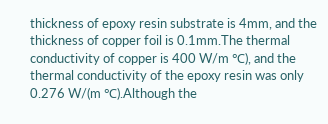thickness of epoxy resin substrate is 4mm, and the thickness of copper foil is 0.1mm.The thermal conductivity of copper is 400 W/m ℃), and the thermal conductivity of the epoxy resin was only 0.276 W/(m ℃).Although the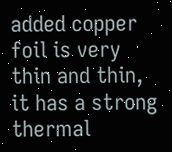added copper foil is very thin and thin, it has a strong thermal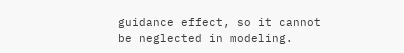guidance effect, so it cannot be neglected in modeling.